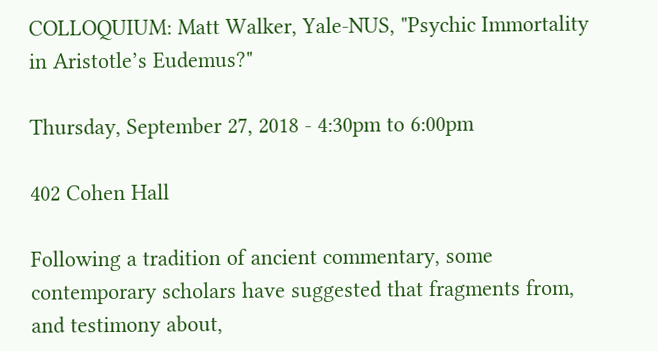COLLOQUIUM: Matt Walker, Yale-NUS, "Psychic Immortality in Aristotle’s Eudemus?"

Thursday, September 27, 2018 - 4:30pm to 6:00pm

402 Cohen Hall

Following a tradition of ancient commentary, some contemporary scholars have suggested that fragments from, and testimony about,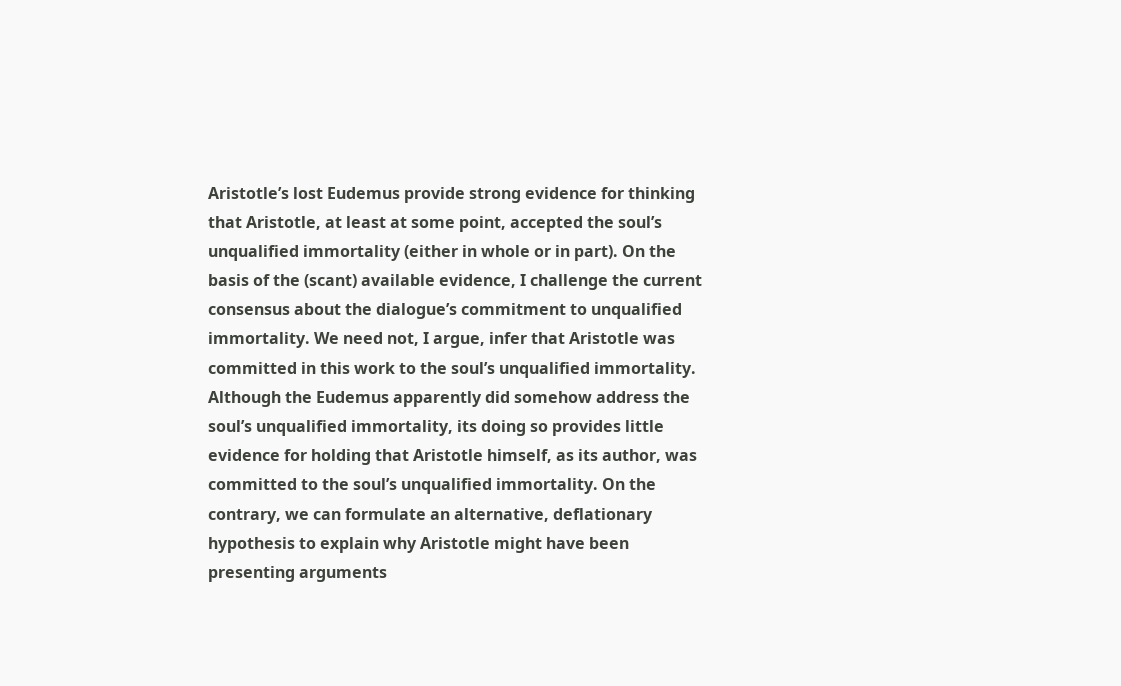Aristotle’s lost Eudemus provide strong evidence for thinking that Aristotle, at least at some point, accepted the soul’s unqualified immortality (either in whole or in part). On the basis of the (scant) available evidence, I challenge the current consensus about the dialogue’s commitment to unqualified immortality. We need not, I argue, infer that Aristotle was committed in this work to the soul’s unqualified immortality. Although the Eudemus apparently did somehow address the soul’s unqualified immortality, its doing so provides little evidence for holding that Aristotle himself, as its author, was committed to the soul’s unqualified immortality. On the contrary, we can formulate an alternative, deflationary hypothesis to explain why Aristotle might have been presenting arguments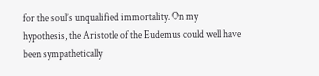for the soul’s unqualified immortality. On my hypothesis, the Aristotle of the Eudemus could well have been sympathetically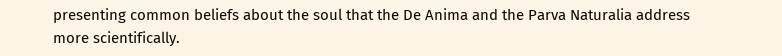presenting common beliefs about the soul that the De Anima and the Parva Naturalia address more scientifically.